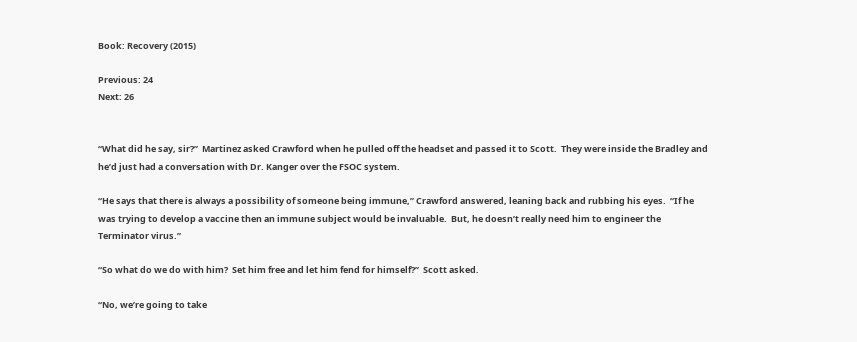Book: Recovery (2015)

Previous: 24
Next: 26


“What did he say, sir?”  Martinez asked Crawford when he pulled off the headset and passed it to Scott.  They were inside the Bradley and he’d just had a conversation with Dr. Kanger over the FSOC system.

“He says that there is always a possibility of someone being immune,” Crawford answered, leaning back and rubbing his eyes.  “If he was trying to develop a vaccine then an immune subject would be invaluable.  But, he doesn’t really need him to engineer the Terminator virus.”

“So what do we do with him?  Set him free and let him fend for himself?”  Scott asked.

“No, we’re going to take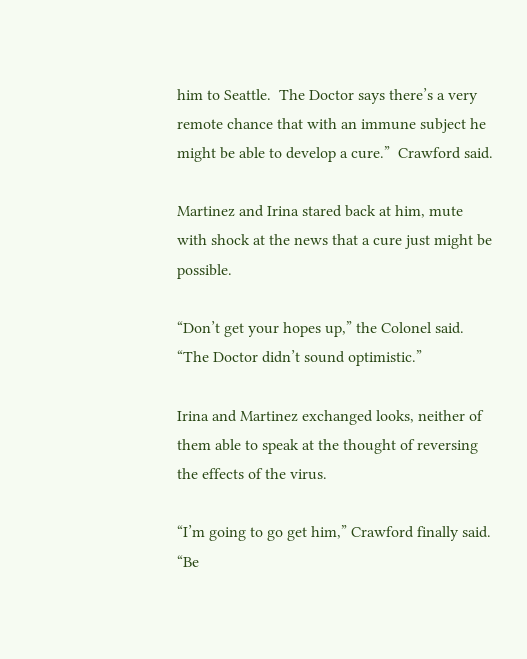him to Seattle.  The Doctor says there’s a very remote chance that with an immune subject he might be able to develop a cure.”  Crawford said.

Martinez and Irina stared back at him, mute with shock at the news that a cure just might be possible.

“Don’t get your hopes up,” the Colonel said.  “The Doctor didn’t sound optimistic.”

Irina and Martinez exchanged looks, neither of them able to speak at the thought of reversing the effects of the virus.

“I’m going to go get him,” Crawford finally said.  “Be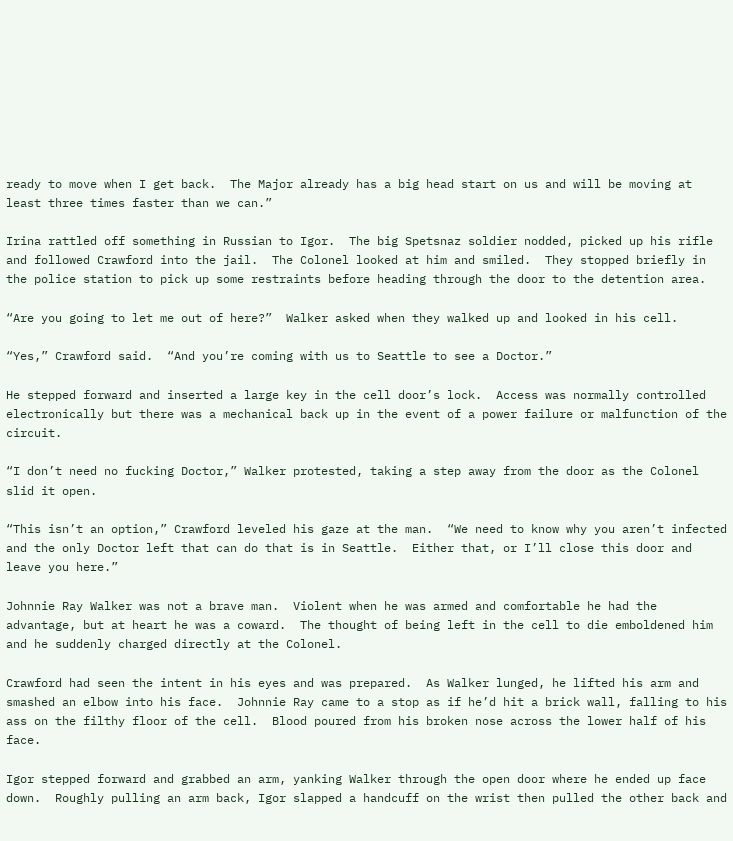ready to move when I get back.  The Major already has a big head start on us and will be moving at least three times faster than we can.”

Irina rattled off something in Russian to Igor.  The big Spetsnaz soldier nodded, picked up his rifle and followed Crawford into the jail.  The Colonel looked at him and smiled.  They stopped briefly in the police station to pick up some restraints before heading through the door to the detention area.

“Are you going to let me out of here?”  Walker asked when they walked up and looked in his cell.

“Yes,” Crawford said.  “And you’re coming with us to Seattle to see a Doctor.”

He stepped forward and inserted a large key in the cell door’s lock.  Access was normally controlled electronically but there was a mechanical back up in the event of a power failure or malfunction of the circuit.

“I don’t need no fucking Doctor,” Walker protested, taking a step away from the door as the Colonel slid it open.

“This isn’t an option,” Crawford leveled his gaze at the man.  “We need to know why you aren’t infected and the only Doctor left that can do that is in Seattle.  Either that, or I’ll close this door and leave you here.”

Johnnie Ray Walker was not a brave man.  Violent when he was armed and comfortable he had the advantage, but at heart he was a coward.  The thought of being left in the cell to die emboldened him and he suddenly charged directly at the Colonel.

Crawford had seen the intent in his eyes and was prepared.  As Walker lunged, he lifted his arm and smashed an elbow into his face.  Johnnie Ray came to a stop as if he’d hit a brick wall, falling to his ass on the filthy floor of the cell.  Blood poured from his broken nose across the lower half of his face.

Igor stepped forward and grabbed an arm, yanking Walker through the open door where he ended up face down.  Roughly pulling an arm back, Igor slapped a handcuff on the wrist then pulled the other back and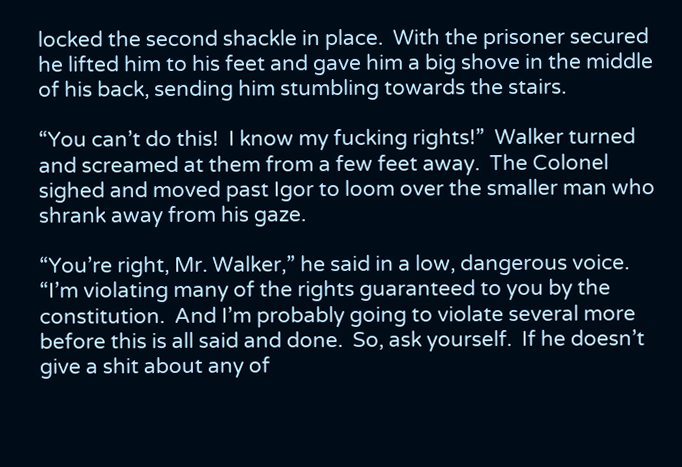locked the second shackle in place.  With the prisoner secured he lifted him to his feet and gave him a big shove in the middle of his back, sending him stumbling towards the stairs.

“You can’t do this!  I know my fucking rights!”  Walker turned and screamed at them from a few feet away.  The Colonel sighed and moved past Igor to loom over the smaller man who shrank away from his gaze.

“You’re right, Mr. Walker,” he said in a low, dangerous voice.  “I’m violating many of the rights guaranteed to you by the constitution.  And I’m probably going to violate several more before this is all said and done.  So, ask yourself.  If he doesn’t give a shit about any of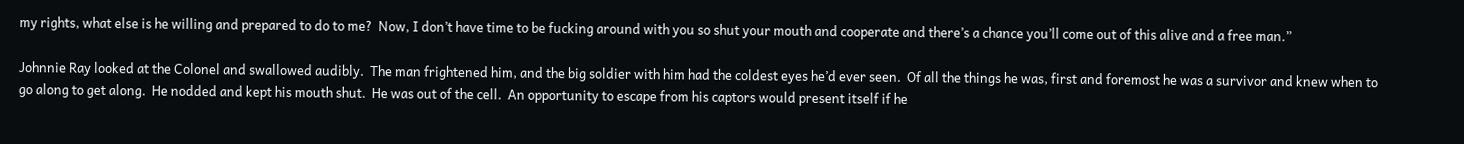my rights, what else is he willing and prepared to do to me?  Now, I don’t have time to be fucking around with you so shut your mouth and cooperate and there’s a chance you’ll come out of this alive and a free man.”

Johnnie Ray looked at the Colonel and swallowed audibly.  The man frightened him, and the big soldier with him had the coldest eyes he’d ever seen.  Of all the things he was, first and foremost he was a survivor and knew when to go along to get along.  He nodded and kept his mouth shut.  He was out of the cell.  An opportunity to escape from his captors would present itself if he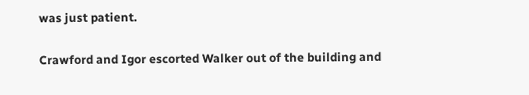was just patient.

Crawford and Igor escorted Walker out of the building and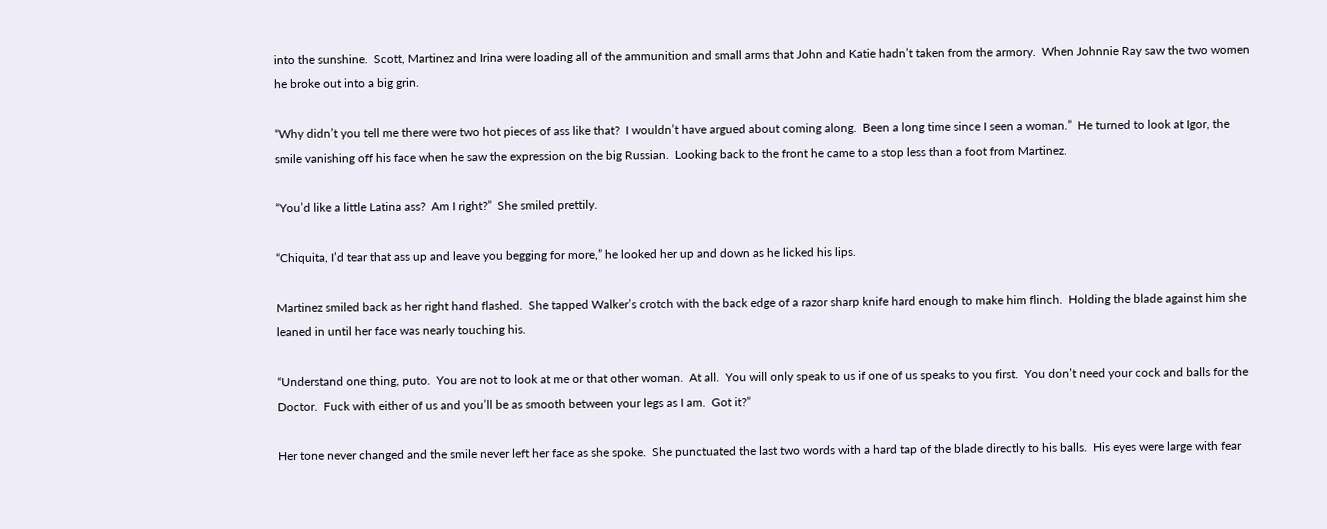into the sunshine.  Scott, Martinez and Irina were loading all of the ammunition and small arms that John and Katie hadn’t taken from the armory.  When Johnnie Ray saw the two women he broke out into a big grin.

“Why didn’t you tell me there were two hot pieces of ass like that?  I wouldn’t have argued about coming along.  Been a long time since I seen a woman.”  He turned to look at Igor, the smile vanishing off his face when he saw the expression on the big Russian.  Looking back to the front he came to a stop less than a foot from Martinez.

“You’d like a little Latina ass?  Am I right?”  She smiled prettily.

“Chiquita, I’d tear that ass up and leave you begging for more,” he looked her up and down as he licked his lips.

Martinez smiled back as her right hand flashed.  She tapped Walker’s crotch with the back edge of a razor sharp knife hard enough to make him flinch.  Holding the blade against him she leaned in until her face was nearly touching his.

“Understand one thing, puto.  You are not to look at me or that other woman.  At all.  You will only speak to us if one of us speaks to you first.  You don’t need your cock and balls for the Doctor.  Fuck with either of us and you’ll be as smooth between your legs as I am.  Got it?”

Her tone never changed and the smile never left her face as she spoke.  She punctuated the last two words with a hard tap of the blade directly to his balls.  His eyes were large with fear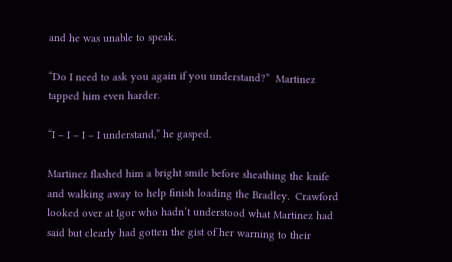and he was unable to speak.

“Do I need to ask you again if you understand?”  Martinez tapped him even harder.

“I – I – I – I understand,” he gasped.

Martinez flashed him a bright smile before sheathing the knife and walking away to help finish loading the Bradley.  Crawford looked over at Igor who hadn’t understood what Martinez had said but clearly had gotten the gist of her warning to their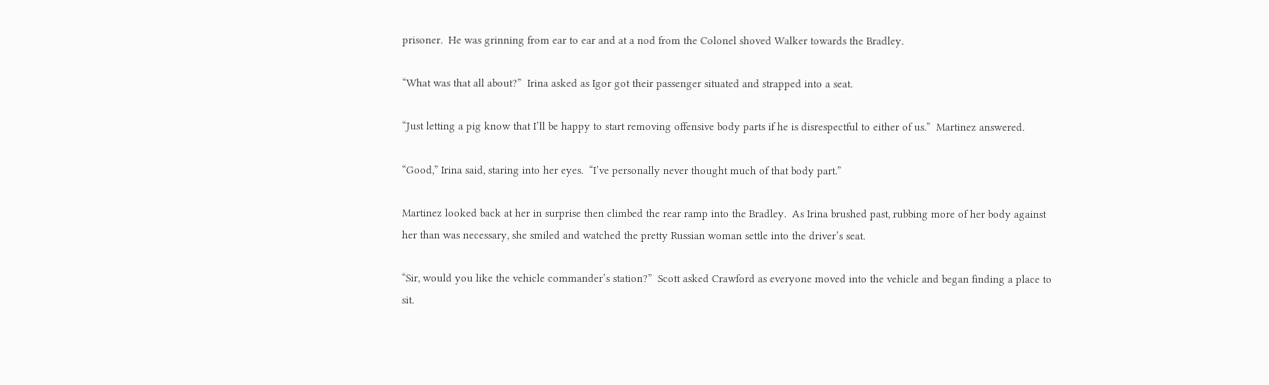prisoner.  He was grinning from ear to ear and at a nod from the Colonel shoved Walker towards the Bradley.

“What was that all about?”  Irina asked as Igor got their passenger situated and strapped into a seat.

“Just letting a pig know that I’ll be happy to start removing offensive body parts if he is disrespectful to either of us.”  Martinez answered.

“Good,” Irina said, staring into her eyes.  “I’ve personally never thought much of that body part.”

Martinez looked back at her in surprise then climbed the rear ramp into the Bradley.  As Irina brushed past, rubbing more of her body against her than was necessary, she smiled and watched the pretty Russian woman settle into the driver’s seat.

“Sir, would you like the vehicle commander’s station?”  Scott asked Crawford as everyone moved into the vehicle and began finding a place to sit.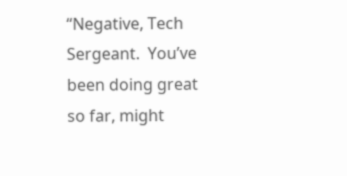“Negative, Tech Sergeant.  You’ve been doing great so far, might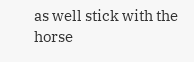as well stick with the horse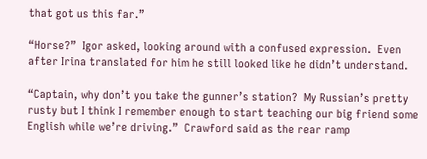that got us this far.”

“Horse?”  Igor asked, looking around with a confused expression.  Even after Irina translated for him he still looked like he didn’t understand.

“Captain, why don’t you take the gunner’s station?  My Russian’s pretty rusty but I think I remember enough to start teaching our big friend some English while we’re driving.”  Crawford said as the rear ramp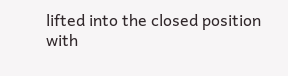lifted into the closed position with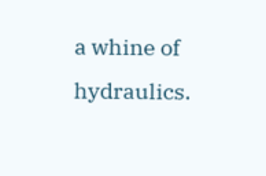a whine of hydraulics.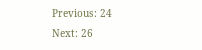Previous: 24
Next: 26